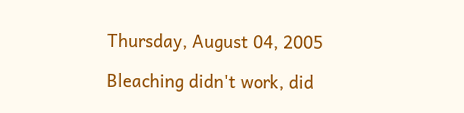Thursday, August 04, 2005

Bleaching didn't work, did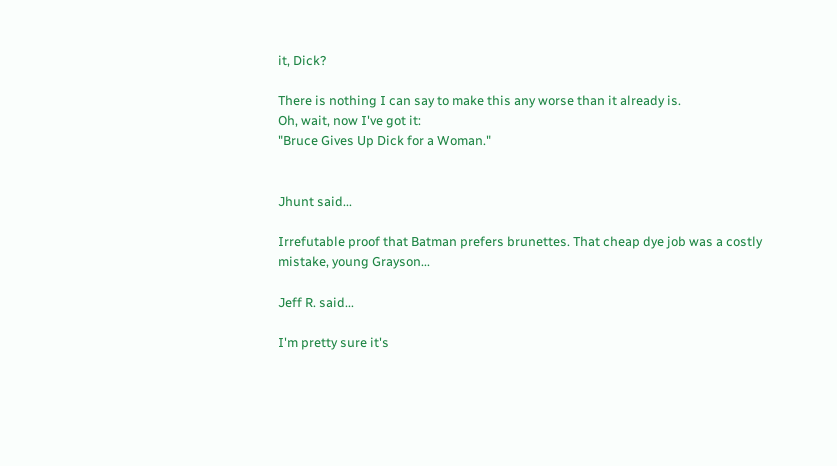it, Dick?

There is nothing I can say to make this any worse than it already is.
Oh, wait, now I've got it:
"Bruce Gives Up Dick for a Woman."


Jhunt said...

Irrefutable proof that Batman prefers brunettes. That cheap dye job was a costly mistake, young Grayson...

Jeff R. said...

I'm pretty sure it's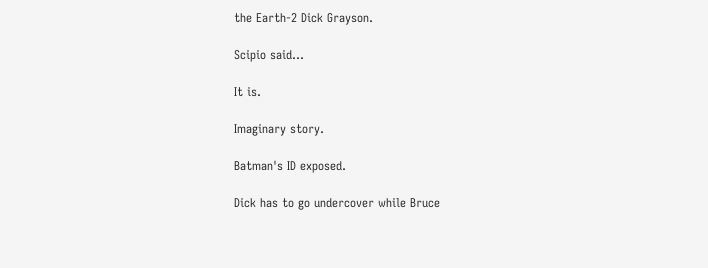the Earth-2 Dick Grayson.

Scipio said...

It is.

Imaginary story.

Batman's ID exposed.

Dick has to go undercover while Bruce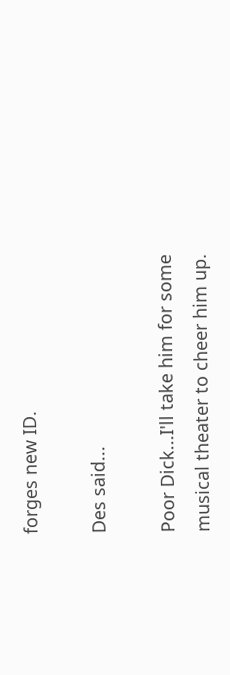forges new ID.

Des said...

Poor Dick...I'll take him for some musical theater to cheer him up.